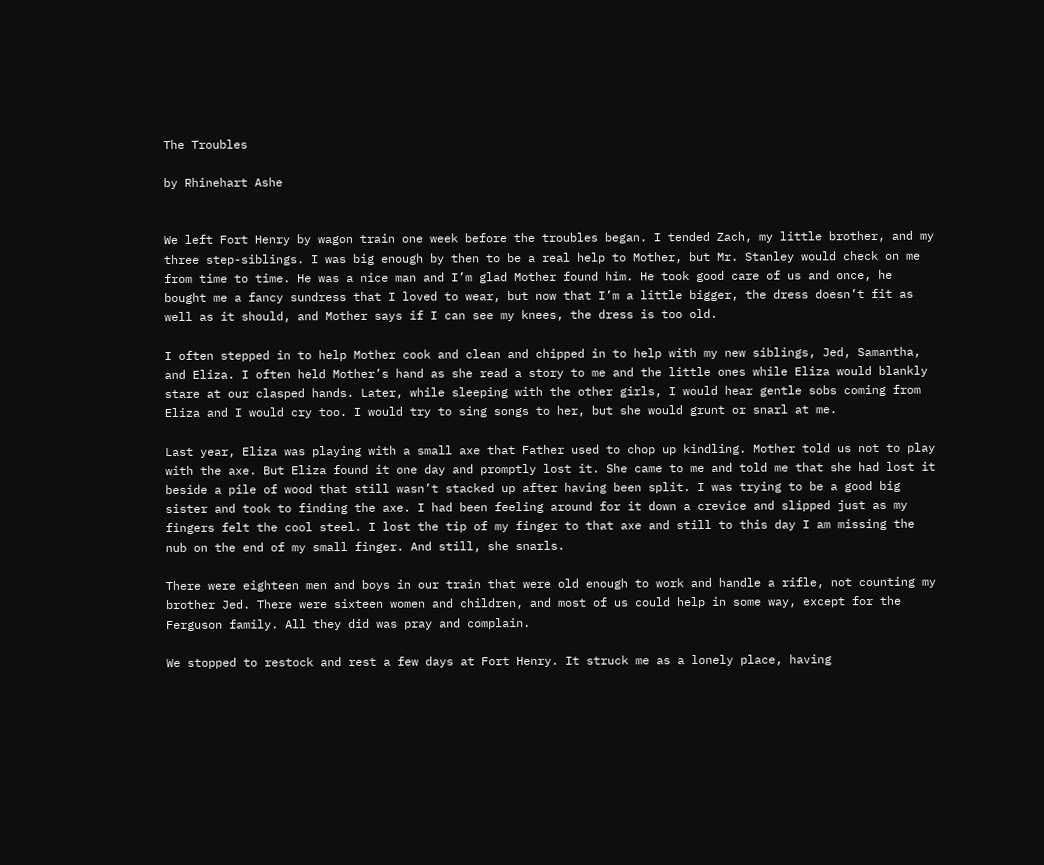The Troubles

by Rhinehart Ashe


We left Fort Henry by wagon train one week before the troubles began. I tended Zach, my little brother, and my three step-siblings. I was big enough by then to be a real help to Mother, but Mr. Stanley would check on me from time to time. He was a nice man and I’m glad Mother found him. He took good care of us and once, he bought me a fancy sundress that I loved to wear, but now that I’m a little bigger, the dress doesn’t fit as well as it should, and Mother says if I can see my knees, the dress is too old.

I often stepped in to help Mother cook and clean and chipped in to help with my new siblings, Jed, Samantha, and Eliza. I often held Mother’s hand as she read a story to me and the little ones while Eliza would blankly stare at our clasped hands. Later, while sleeping with the other girls, I would hear gentle sobs coming from Eliza and I would cry too. I would try to sing songs to her, but she would grunt or snarl at me.

Last year, Eliza was playing with a small axe that Father used to chop up kindling. Mother told us not to play with the axe. But Eliza found it one day and promptly lost it. She came to me and told me that she had lost it beside a pile of wood that still wasn’t stacked up after having been split. I was trying to be a good big sister and took to finding the axe. I had been feeling around for it down a crevice and slipped just as my fingers felt the cool steel. I lost the tip of my finger to that axe and still to this day I am missing the nub on the end of my small finger. And still, she snarls.

There were eighteen men and boys in our train that were old enough to work and handle a rifle, not counting my brother Jed. There were sixteen women and children, and most of us could help in some way, except for the Ferguson family. All they did was pray and complain.

We stopped to restock and rest a few days at Fort Henry. It struck me as a lonely place, having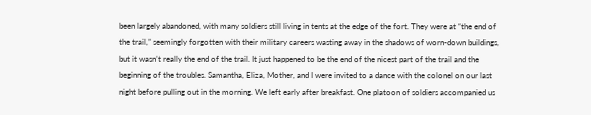been largely abandoned, with many soldiers still living in tents at the edge of the fort. They were at “the end of the trail,” seemingly forgotten with their military careers wasting away in the shadows of worn-down buildings, but it wasn’t really the end of the trail. It just happened to be the end of the nicest part of the trail and the beginning of the troubles. Samantha, Eliza, Mother, and I were invited to a dance with the colonel on our last night before pulling out in the morning. We left early after breakfast. One platoon of soldiers accompanied us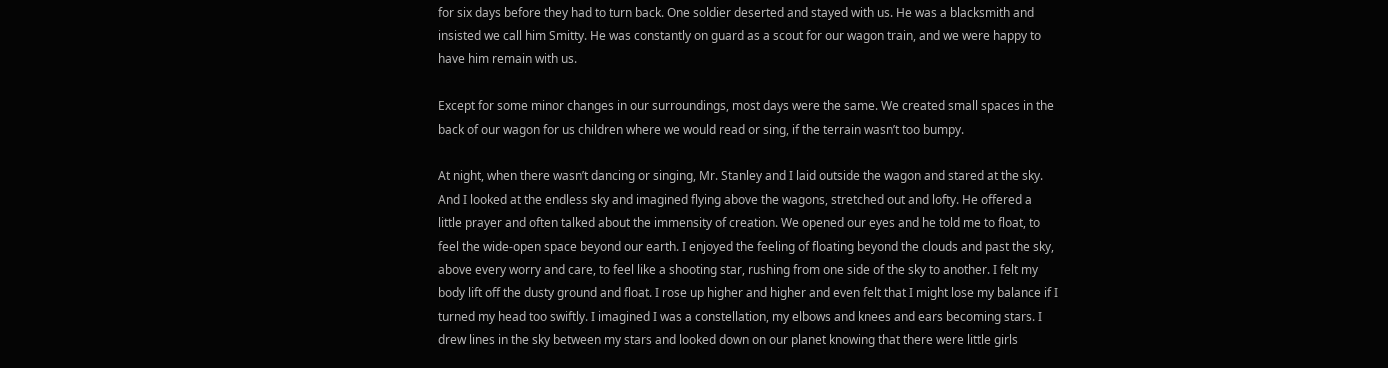for six days before they had to turn back. One soldier deserted and stayed with us. He was a blacksmith and insisted we call him Smitty. He was constantly on guard as a scout for our wagon train, and we were happy to have him remain with us.

Except for some minor changes in our surroundings, most days were the same. We created small spaces in the back of our wagon for us children where we would read or sing, if the terrain wasn’t too bumpy.

At night, when there wasn’t dancing or singing, Mr. Stanley and I laid outside the wagon and stared at the sky. And I looked at the endless sky and imagined flying above the wagons, stretched out and lofty. He offered a little prayer and often talked about the immensity of creation. We opened our eyes and he told me to float, to feel the wide-open space beyond our earth. I enjoyed the feeling of floating beyond the clouds and past the sky, above every worry and care, to feel like a shooting star, rushing from one side of the sky to another. I felt my body lift off the dusty ground and float. I rose up higher and higher and even felt that I might lose my balance if I turned my head too swiftly. I imagined I was a constellation, my elbows and knees and ears becoming stars. I drew lines in the sky between my stars and looked down on our planet knowing that there were little girls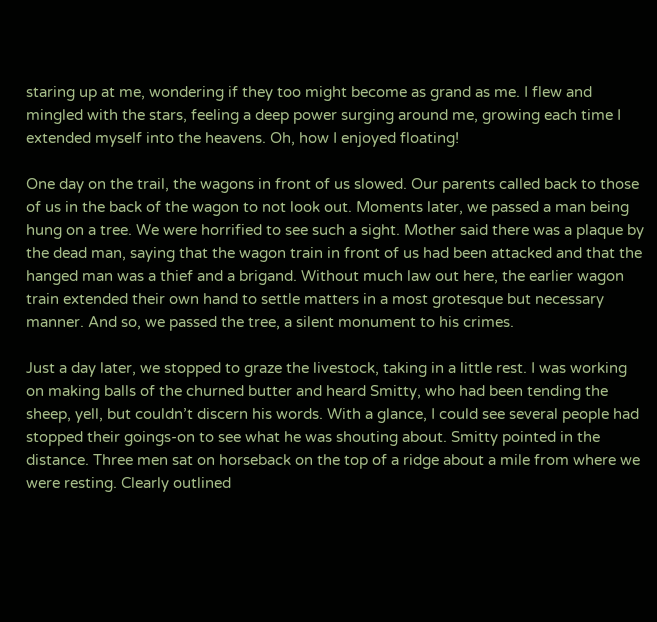staring up at me, wondering if they too might become as grand as me. I flew and mingled with the stars, feeling a deep power surging around me, growing each time I extended myself into the heavens. Oh, how I enjoyed floating!

One day on the trail, the wagons in front of us slowed. Our parents called back to those of us in the back of the wagon to not look out. Moments later, we passed a man being hung on a tree. We were horrified to see such a sight. Mother said there was a plaque by the dead man, saying that the wagon train in front of us had been attacked and that the hanged man was a thief and a brigand. Without much law out here, the earlier wagon train extended their own hand to settle matters in a most grotesque but necessary manner. And so, we passed the tree, a silent monument to his crimes.

Just a day later, we stopped to graze the livestock, taking in a little rest. I was working on making balls of the churned butter and heard Smitty, who had been tending the sheep, yell, but couldn’t discern his words. With a glance, I could see several people had stopped their goings-on to see what he was shouting about. Smitty pointed in the distance. Three men sat on horseback on the top of a ridge about a mile from where we were resting. Clearly outlined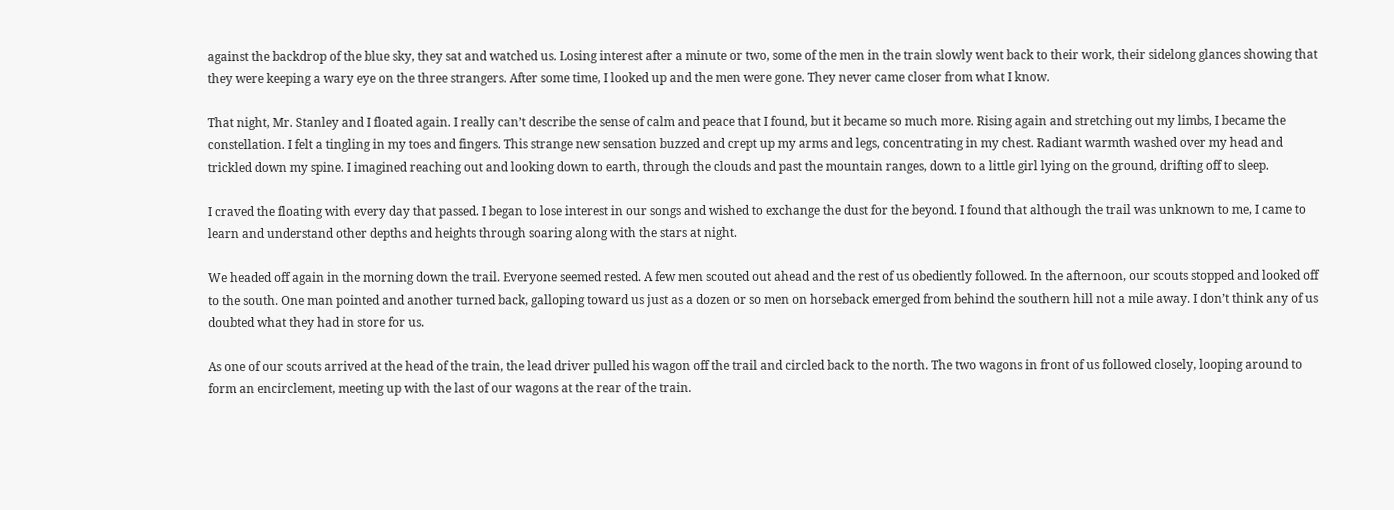against the backdrop of the blue sky, they sat and watched us. Losing interest after a minute or two, some of the men in the train slowly went back to their work, their sidelong glances showing that they were keeping a wary eye on the three strangers. After some time, I looked up and the men were gone. They never came closer from what I know.

That night, Mr. Stanley and I floated again. I really can’t describe the sense of calm and peace that I found, but it became so much more. Rising again and stretching out my limbs, I became the constellation. I felt a tingling in my toes and fingers. This strange new sensation buzzed and crept up my arms and legs, concentrating in my chest. Radiant warmth washed over my head and trickled down my spine. I imagined reaching out and looking down to earth, through the clouds and past the mountain ranges, down to a little girl lying on the ground, drifting off to sleep.

I craved the floating with every day that passed. I began to lose interest in our songs and wished to exchange the dust for the beyond. I found that although the trail was unknown to me, I came to learn and understand other depths and heights through soaring along with the stars at night.

We headed off again in the morning down the trail. Everyone seemed rested. A few men scouted out ahead and the rest of us obediently followed. In the afternoon, our scouts stopped and looked off to the south. One man pointed and another turned back, galloping toward us just as a dozen or so men on horseback emerged from behind the southern hill not a mile away. I don’t think any of us doubted what they had in store for us.

As one of our scouts arrived at the head of the train, the lead driver pulled his wagon off the trail and circled back to the north. The two wagons in front of us followed closely, looping around to form an encirclement, meeting up with the last of our wagons at the rear of the train.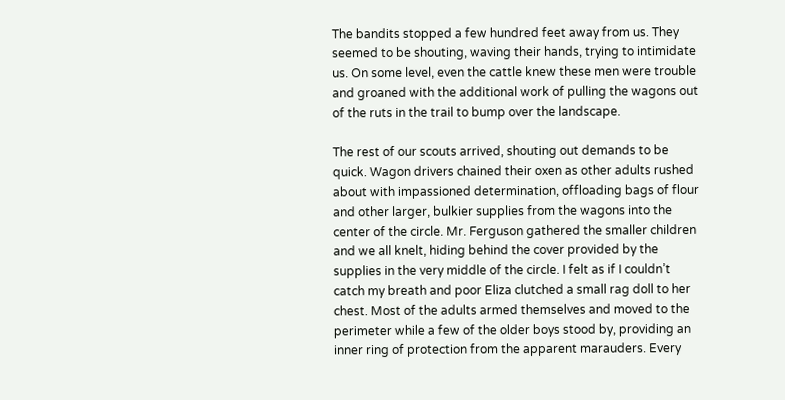The bandits stopped a few hundred feet away from us. They seemed to be shouting, waving their hands, trying to intimidate us. On some level, even the cattle knew these men were trouble and groaned with the additional work of pulling the wagons out of the ruts in the trail to bump over the landscape.

The rest of our scouts arrived, shouting out demands to be quick. Wagon drivers chained their oxen as other adults rushed about with impassioned determination, offloading bags of flour and other larger, bulkier supplies from the wagons into the center of the circle. Mr. Ferguson gathered the smaller children and we all knelt, hiding behind the cover provided by the supplies in the very middle of the circle. I felt as if I couldn’t catch my breath and poor Eliza clutched a small rag doll to her chest. Most of the adults armed themselves and moved to the perimeter while a few of the older boys stood by, providing an inner ring of protection from the apparent marauders. Every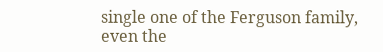single one of the Ferguson family, even the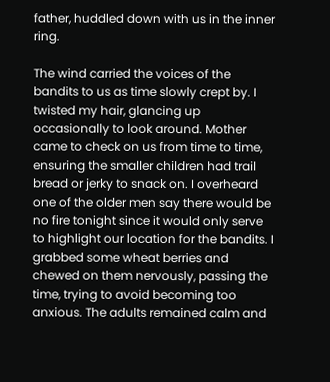father, huddled down with us in the inner ring.

The wind carried the voices of the bandits to us as time slowly crept by. I twisted my hair, glancing up occasionally to look around. Mother came to check on us from time to time, ensuring the smaller children had trail bread or jerky to snack on. I overheard one of the older men say there would be no fire tonight since it would only serve to highlight our location for the bandits. I grabbed some wheat berries and chewed on them nervously, passing the time, trying to avoid becoming too anxious. The adults remained calm and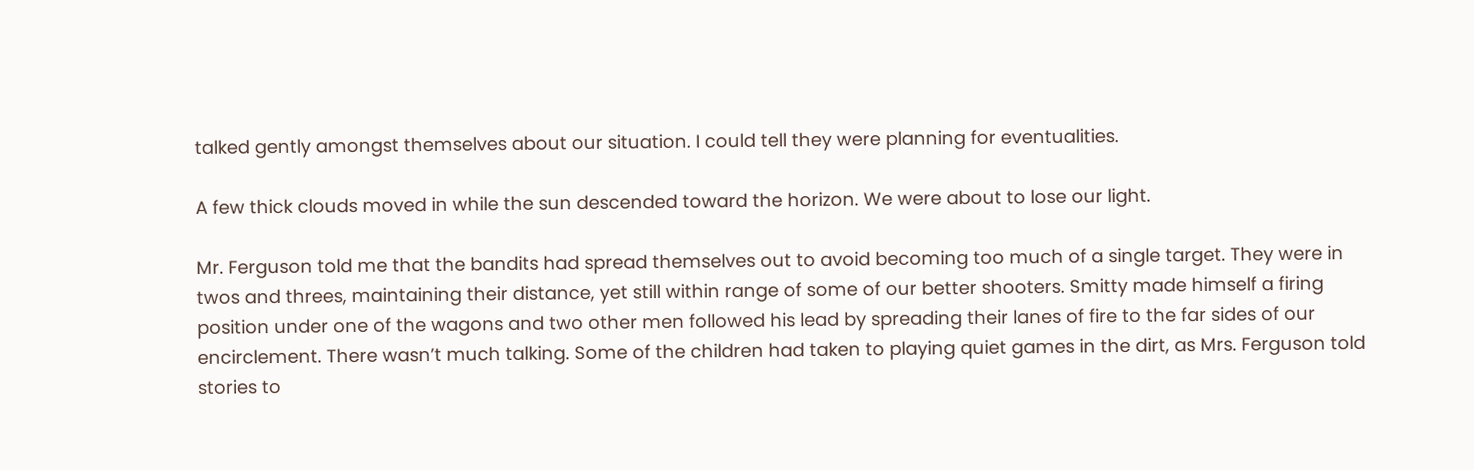talked gently amongst themselves about our situation. I could tell they were planning for eventualities.

A few thick clouds moved in while the sun descended toward the horizon. We were about to lose our light.

Mr. Ferguson told me that the bandits had spread themselves out to avoid becoming too much of a single target. They were in twos and threes, maintaining their distance, yet still within range of some of our better shooters. Smitty made himself a firing position under one of the wagons and two other men followed his lead by spreading their lanes of fire to the far sides of our encirclement. There wasn’t much talking. Some of the children had taken to playing quiet games in the dirt, as Mrs. Ferguson told stories to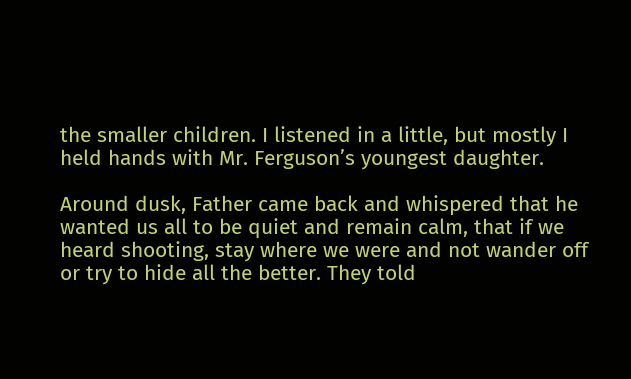the smaller children. I listened in a little, but mostly I held hands with Mr. Ferguson’s youngest daughter.

Around dusk, Father came back and whispered that he wanted us all to be quiet and remain calm, that if we heard shooting, stay where we were and not wander off or try to hide all the better. They told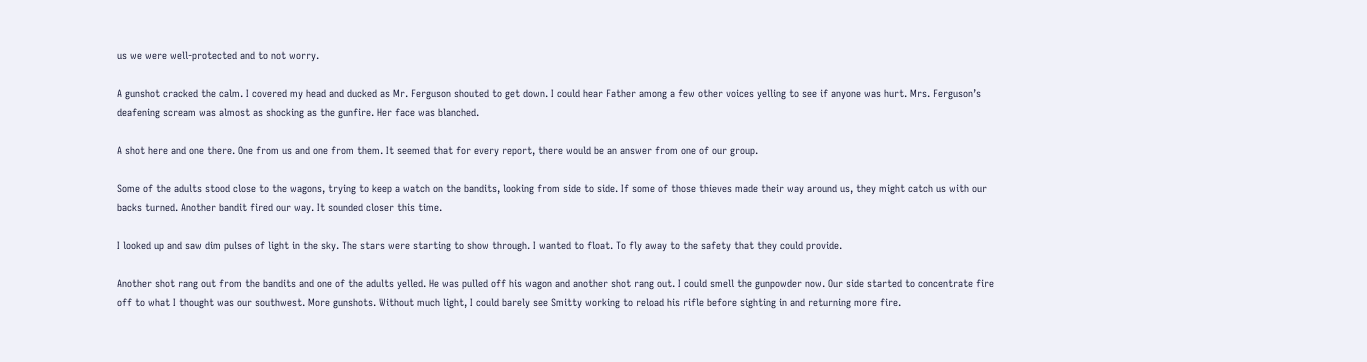us we were well-protected and to not worry.

A gunshot cracked the calm. I covered my head and ducked as Mr. Ferguson shouted to get down. I could hear Father among a few other voices yelling to see if anyone was hurt. Mrs. Ferguson’s deafening scream was almost as shocking as the gunfire. Her face was blanched.

A shot here and one there. One from us and one from them. It seemed that for every report, there would be an answer from one of our group.

Some of the adults stood close to the wagons, trying to keep a watch on the bandits, looking from side to side. If some of those thieves made their way around us, they might catch us with our backs turned. Another bandit fired our way. It sounded closer this time.

I looked up and saw dim pulses of light in the sky. The stars were starting to show through. I wanted to float. To fly away to the safety that they could provide.

Another shot rang out from the bandits and one of the adults yelled. He was pulled off his wagon and another shot rang out. I could smell the gunpowder now. Our side started to concentrate fire off to what I thought was our southwest. More gunshots. Without much light, I could barely see Smitty working to reload his rifle before sighting in and returning more fire.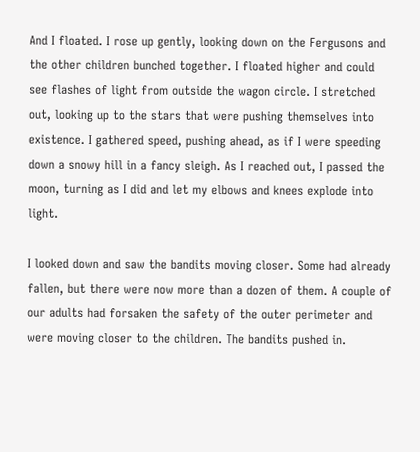And I floated. I rose up gently, looking down on the Fergusons and the other children bunched together. I floated higher and could see flashes of light from outside the wagon circle. I stretched out, looking up to the stars that were pushing themselves into existence. I gathered speed, pushing ahead, as if I were speeding down a snowy hill in a fancy sleigh. As I reached out, I passed the moon, turning as I did and let my elbows and knees explode into light.

I looked down and saw the bandits moving closer. Some had already fallen, but there were now more than a dozen of them. A couple of our adults had forsaken the safety of the outer perimeter and were moving closer to the children. The bandits pushed in.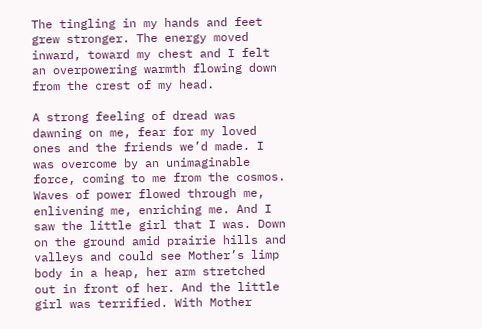The tingling in my hands and feet grew stronger. The energy moved inward, toward my chest and I felt an overpowering warmth flowing down from the crest of my head.

A strong feeling of dread was dawning on me, fear for my loved ones and the friends we’d made. I was overcome by an unimaginable force, coming to me from the cosmos. Waves of power flowed through me, enlivening me, enriching me. And I saw the little girl that I was. Down on the ground amid prairie hills and valleys and could see Mother’s limp body in a heap, her arm stretched out in front of her. And the little girl was terrified. With Mother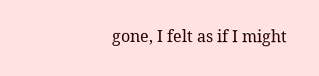gone, I felt as if I might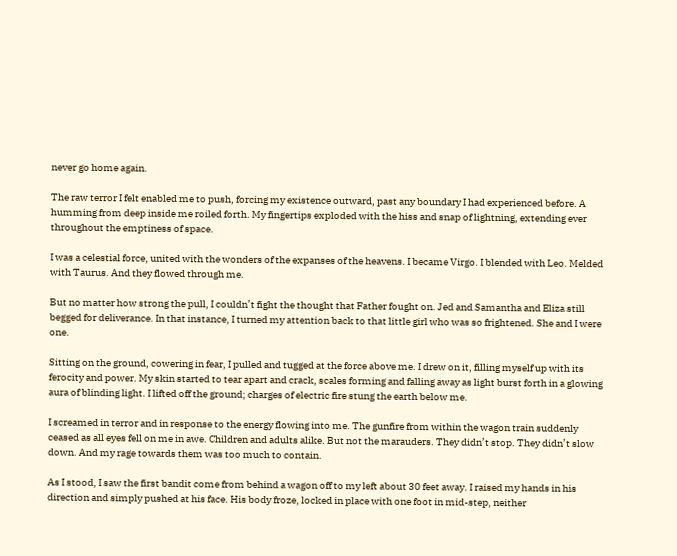never go home again.

The raw terror I felt enabled me to push, forcing my existence outward, past any boundary I had experienced before. A humming from deep inside me roiled forth. My fingertips exploded with the hiss and snap of lightning, extending ever throughout the emptiness of space.

I was a celestial force, united with the wonders of the expanses of the heavens. I became Virgo. I blended with Leo. Melded with Taurus. And they flowed through me.

But no matter how strong the pull, I couldn’t fight the thought that Father fought on. Jed and Samantha and Eliza still begged for deliverance. In that instance, I turned my attention back to that little girl who was so frightened. She and I were one.

Sitting on the ground, cowering in fear, I pulled and tugged at the force above me. I drew on it, filling myself up with its ferocity and power. My skin started to tear apart and crack, scales forming and falling away as light burst forth in a glowing aura of blinding light. I lifted off the ground; charges of electric fire stung the earth below me.

I screamed in terror and in response to the energy flowing into me. The gunfire from within the wagon train suddenly ceased as all eyes fell on me in awe. Children and adults alike. But not the marauders. They didn’t stop. They didn’t slow down. And my rage towards them was too much to contain.

As I stood, I saw the first bandit come from behind a wagon off to my left about 30 feet away. I raised my hands in his direction and simply pushed at his face. His body froze, locked in place with one foot in mid-step, neither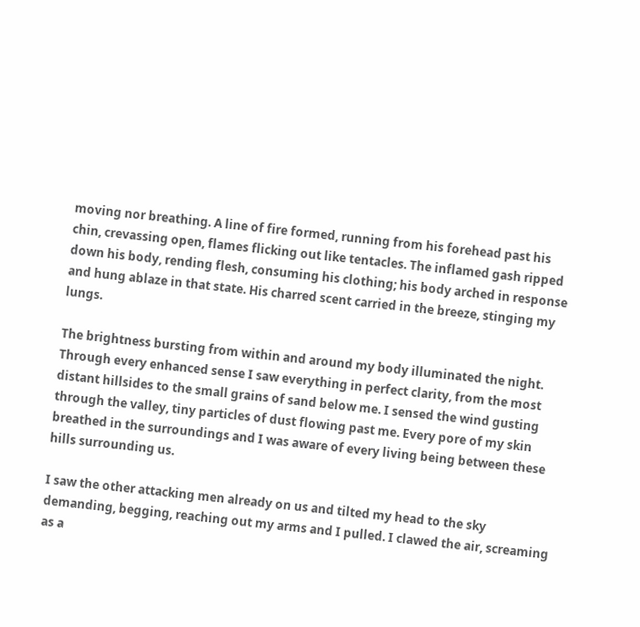moving nor breathing. A line of fire formed, running from his forehead past his chin, crevassing open, flames flicking out like tentacles. The inflamed gash ripped down his body, rending flesh, consuming his clothing; his body arched in response and hung ablaze in that state. His charred scent carried in the breeze, stinging my lungs.

The brightness bursting from within and around my body illuminated the night. Through every enhanced sense I saw everything in perfect clarity, from the most distant hillsides to the small grains of sand below me. I sensed the wind gusting through the valley, tiny particles of dust flowing past me. Every pore of my skin breathed in the surroundings and I was aware of every living being between these hills surrounding us.

I saw the other attacking men already on us and tilted my head to the sky demanding, begging, reaching out my arms and I pulled. I clawed the air, screaming as a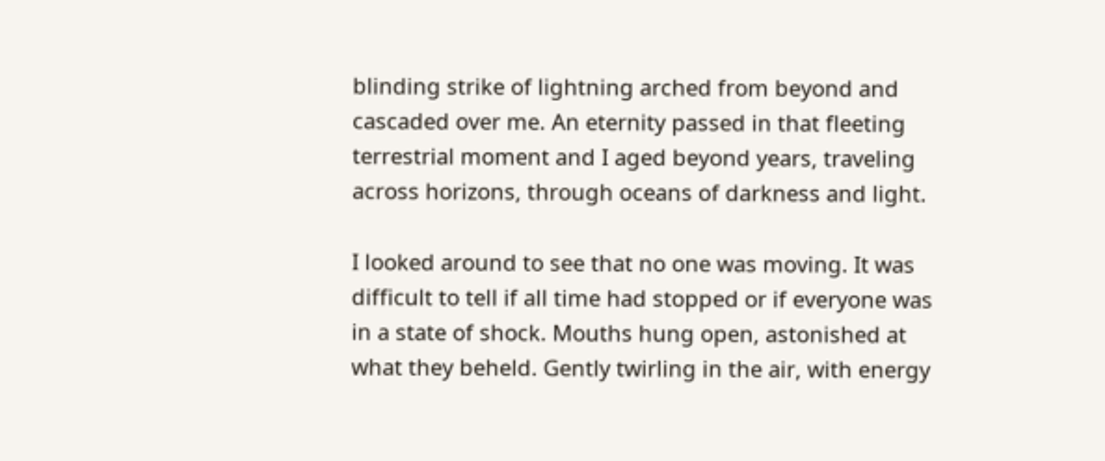blinding strike of lightning arched from beyond and cascaded over me. An eternity passed in that fleeting terrestrial moment and I aged beyond years, traveling across horizons, through oceans of darkness and light.

I looked around to see that no one was moving. It was difficult to tell if all time had stopped or if everyone was in a state of shock. Mouths hung open, astonished at what they beheld. Gently twirling in the air, with energy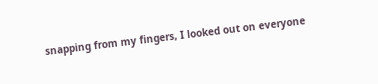snapping from my fingers, I looked out on everyone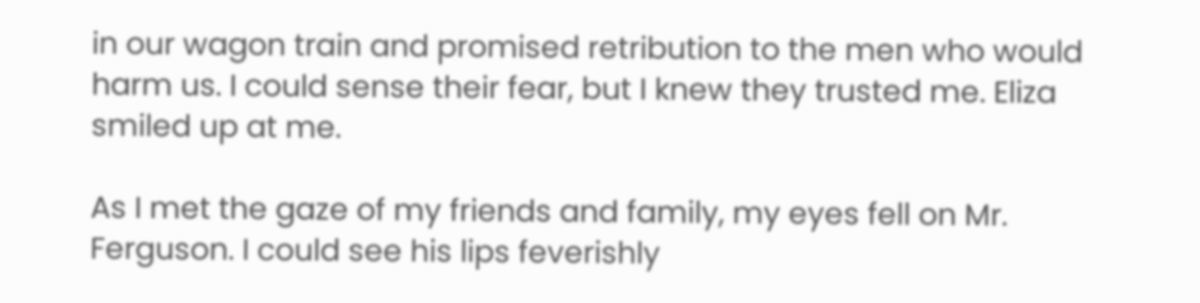in our wagon train and promised retribution to the men who would harm us. I could sense their fear, but I knew they trusted me. Eliza smiled up at me.

As I met the gaze of my friends and family, my eyes fell on Mr. Ferguson. I could see his lips feverishly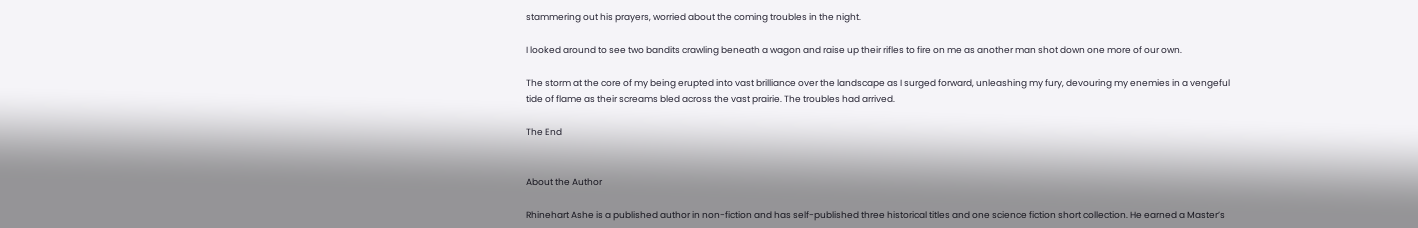stammering out his prayers, worried about the coming troubles in the night.

I looked around to see two bandits crawling beneath a wagon and raise up their rifles to fire on me as another man shot down one more of our own.

The storm at the core of my being erupted into vast brilliance over the landscape as I surged forward, unleashing my fury, devouring my enemies in a vengeful tide of flame as their screams bled across the vast prairie. The troubles had arrived.

The End


About the Author

Rhinehart Ashe is a published author in non-fiction and has self-published three historical titles and one science fiction short collection. He earned a Master’s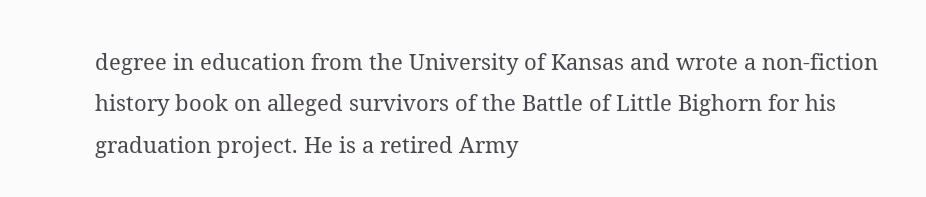degree in education from the University of Kansas and wrote a non-fiction history book on alleged survivors of the Battle of Little Bighorn for his graduation project. He is a retired Army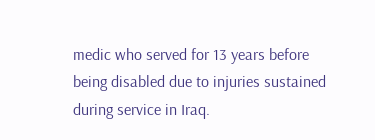medic who served for 13 years before being disabled due to injuries sustained during service in Iraq.